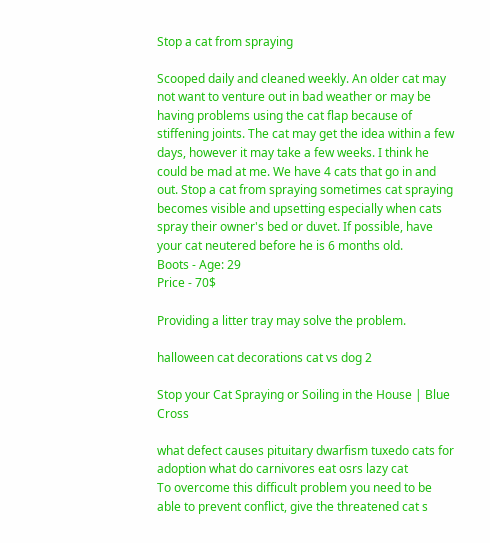Stop a cat from spraying

Scooped daily and cleaned weekly. An older cat may not want to venture out in bad weather or may be having problems using the cat flap because of stiffening joints. The cat may get the idea within a few days, however it may take a few weeks. I think he could be mad at me. We have 4 cats that go in and out. Stop a cat from spraying sometimes cat spraying becomes visible and upsetting especially when cats spray their owner's bed or duvet. If possible, have your cat neutered before he is 6 months old.
Boots - Age: 29
Price - 70$

Providing a litter tray may solve the problem.

halloween cat decorations cat vs dog 2

Stop your Cat Spraying or Soiling in the House | Blue Cross

what defect causes pituitary dwarfism tuxedo cats for adoption what do carnivores eat osrs lazy cat
To overcome this difficult problem you need to be able to prevent conflict, give the threatened cat s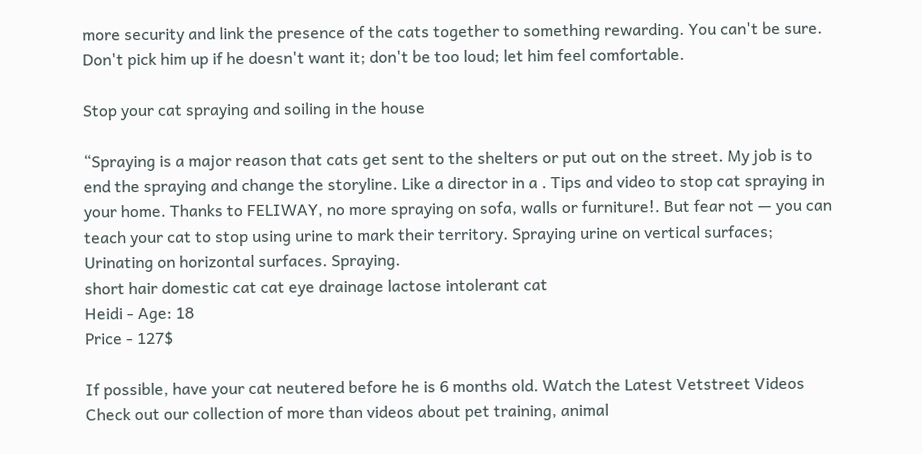more security and link the presence of the cats together to something rewarding. You can't be sure. Don't pick him up if he doesn't want it; don't be too loud; let him feel comfortable.

Stop your cat spraying and soiling in the house

“Spraying is a major reason that cats get sent to the shelters or put out on the street. My job is to end the spraying and change the storyline. Like a director in a . Tips and video to stop cat spraying in your home. Thanks to FELIWAY, no more spraying on sofa, walls or furniture!. But fear not — you can teach your cat to stop using urine to mark their territory. Spraying urine on vertical surfaces; Urinating on horizontal surfaces. Spraying.
short hair domestic cat cat eye drainage lactose intolerant cat
Heidi - Age: 18
Price - 127$

If possible, have your cat neutered before he is 6 months old. Watch the Latest Vetstreet Videos Check out our collection of more than videos about pet training, animal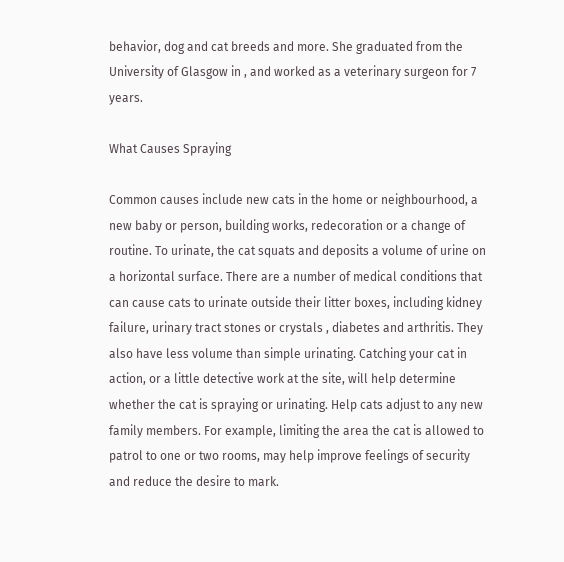behavior, dog and cat breeds and more. She graduated from the University of Glasgow in , and worked as a veterinary surgeon for 7 years.

What Causes Spraying

Common causes include new cats in the home or neighbourhood, a new baby or person, building works, redecoration or a change of routine. To urinate, the cat squats and deposits a volume of urine on a horizontal surface. There are a number of medical conditions that can cause cats to urinate outside their litter boxes, including kidney failure, urinary tract stones or crystals , diabetes and arthritis. They also have less volume than simple urinating. Catching your cat in action, or a little detective work at the site, will help determine whether the cat is spraying or urinating. Help cats adjust to any new family members. For example, limiting the area the cat is allowed to patrol to one or two rooms, may help improve feelings of security and reduce the desire to mark.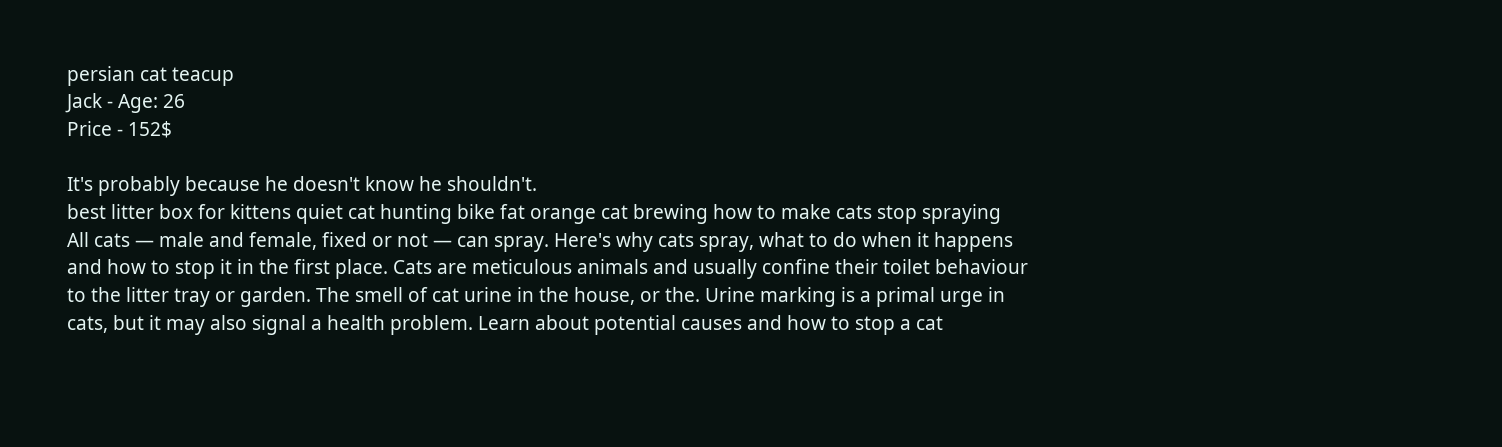persian cat teacup
Jack - Age: 26
Price - 152$

It's probably because he doesn't know he shouldn't.
best litter box for kittens quiet cat hunting bike fat orange cat brewing how to make cats stop spraying
All cats — male and female, fixed or not — can spray. Here's why cats spray, what to do when it happens and how to stop it in the first place. Cats are meticulous animals and usually confine their toilet behaviour to the litter tray or garden. The smell of cat urine in the house, or the. Urine marking is a primal urge in cats, but it may also signal a health problem. Learn about potential causes and how to stop a cat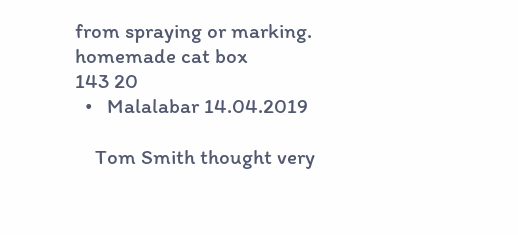from spraying or marking.
homemade cat box
143 20
  •   Malalabar 14.04.2019

    Tom Smith thought very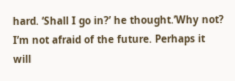hard. ‘Shall I go in?’ he thought.’Why not? I’m not afraid of the future. Perhaps it will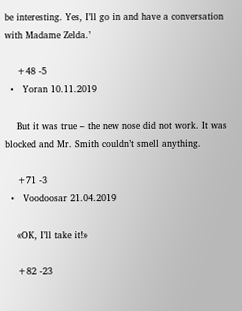be interesting. Yes, I’ll go in and have a conversation with Madame Zelda.’

    +48 -5
  •   Yoran 10.11.2019

    But it was true – the new nose did not work. It was blocked and Mr. Smith couldn’t smell anything.

    +71 -3
  •   Voodoosar 21.04.2019

    «OK, I’ll take it!»

    +82 -23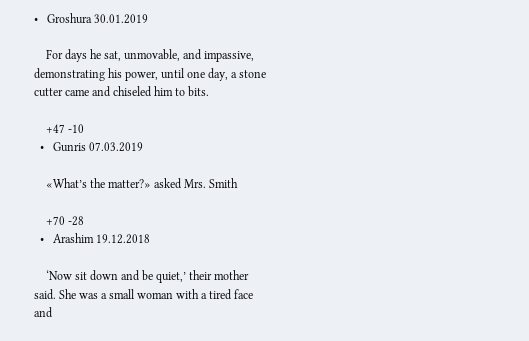•   Groshura 30.01.2019

    For days he sat, unmovable, and impassive, demonstrating his power, until one day, a stone cutter came and chiseled him to bits.

    +47 -10
  •   Gunris 07.03.2019

    «What’s the matter?» asked Mrs. Smith

    +70 -28
  •   Arashim 19.12.2018

    ‘Now sit down and be quiet,’ their mother said. She was a small woman with a tired face and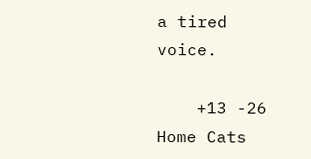a tired voice.

    +13 -26
Home Cats